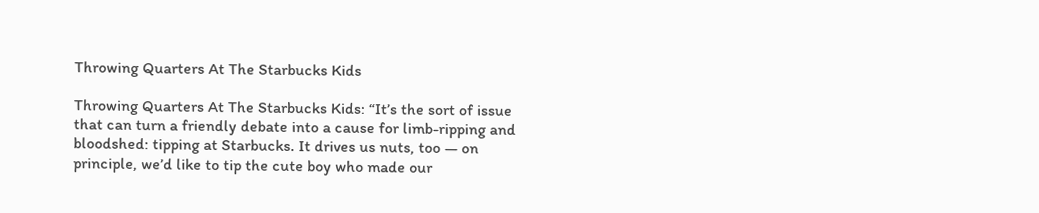Throwing Quarters At The Starbucks Kids

Throwing Quarters At The Starbucks Kids: “It’s the sort of issue that can turn a friendly debate into a cause for limb-ripping and bloodshed: tipping at Starbucks. It drives us nuts, too — on principle, we’d like to tip the cute boy who made our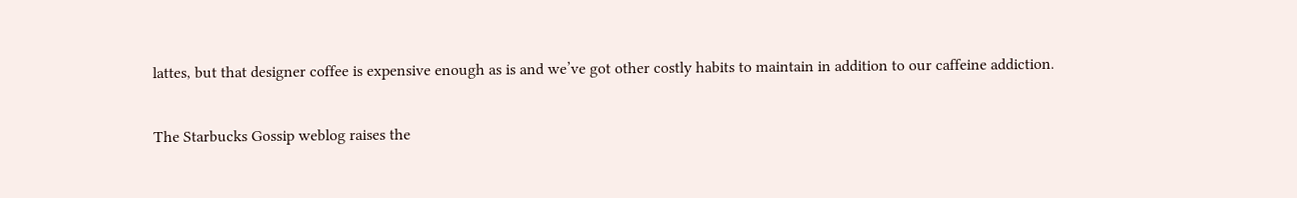lattes, but that designer coffee is expensive enough as is and we’ve got other costly habits to maintain in addition to our caffeine addiction.

The Starbucks Gossip weblog raises the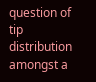question of tip distribution amongst a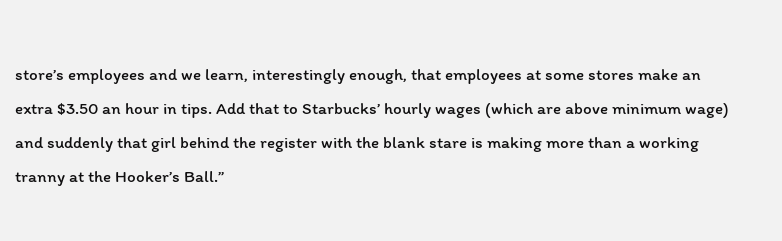store’s employees and we learn, interestingly enough, that employees at some stores make an extra $3.50 an hour in tips. Add that to Starbucks’ hourly wages (which are above minimum wage) and suddenly that girl behind the register with the blank stare is making more than a working tranny at the Hooker’s Ball.”